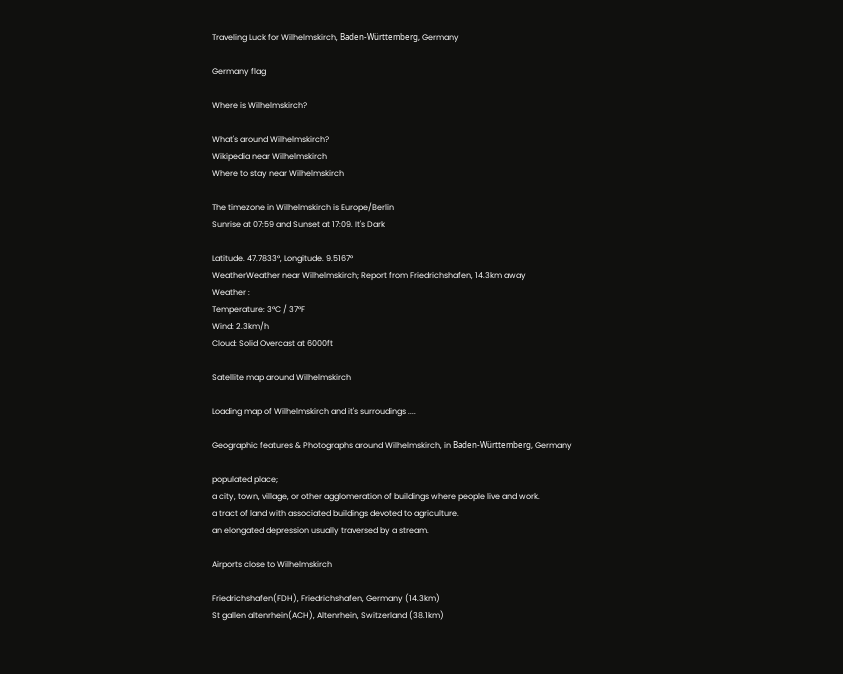Traveling Luck for Wilhelmskirch, Baden-Württemberg, Germany

Germany flag

Where is Wilhelmskirch?

What's around Wilhelmskirch?
Wikipedia near Wilhelmskirch
Where to stay near Wilhelmskirch

The timezone in Wilhelmskirch is Europe/Berlin
Sunrise at 07:59 and Sunset at 17:09. It's Dark

Latitude. 47.7833°, Longitude. 9.5167°
WeatherWeather near Wilhelmskirch; Report from Friedrichshafen, 14.3km away
Weather :
Temperature: 3°C / 37°F
Wind: 2.3km/h
Cloud: Solid Overcast at 6000ft

Satellite map around Wilhelmskirch

Loading map of Wilhelmskirch and it's surroudings ....

Geographic features & Photographs around Wilhelmskirch, in Baden-Württemberg, Germany

populated place;
a city, town, village, or other agglomeration of buildings where people live and work.
a tract of land with associated buildings devoted to agriculture.
an elongated depression usually traversed by a stream.

Airports close to Wilhelmskirch

Friedrichshafen(FDH), Friedrichshafen, Germany (14.3km)
St gallen altenrhein(ACH), Altenrhein, Switzerland (38.1km)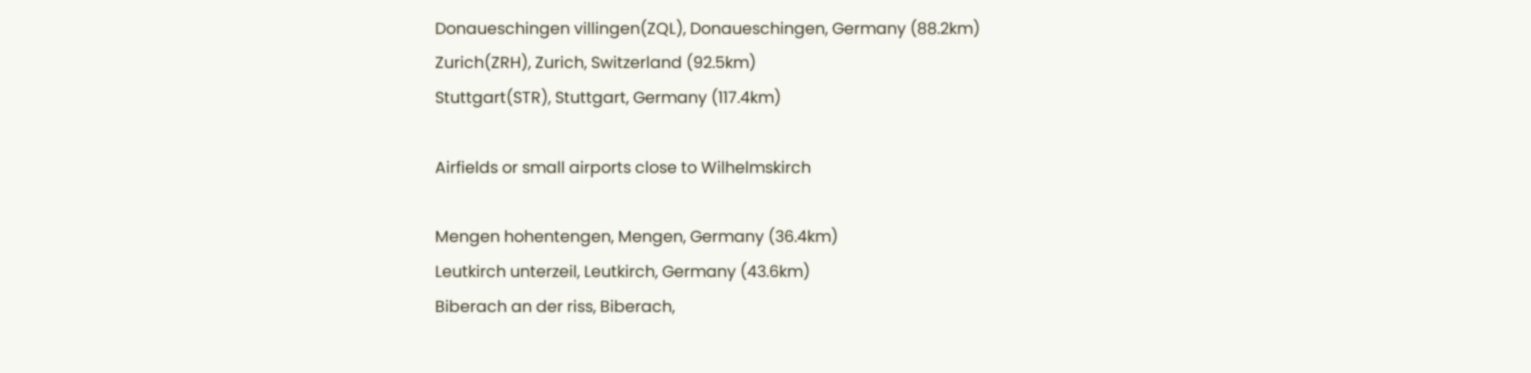Donaueschingen villingen(ZQL), Donaueschingen, Germany (88.2km)
Zurich(ZRH), Zurich, Switzerland (92.5km)
Stuttgart(STR), Stuttgart, Germany (117.4km)

Airfields or small airports close to Wilhelmskirch

Mengen hohentengen, Mengen, Germany (36.4km)
Leutkirch unterzeil, Leutkirch, Germany (43.6km)
Biberach an der riss, Biberach,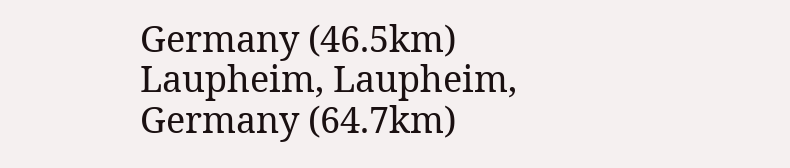Germany (46.5km)
Laupheim, Laupheim, Germany (64.7km)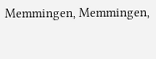Memmingen, Memmingen,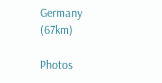Germany (67km)

Photos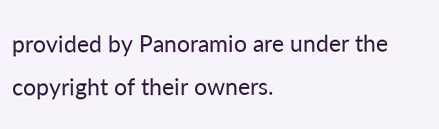provided by Panoramio are under the copyright of their owners.